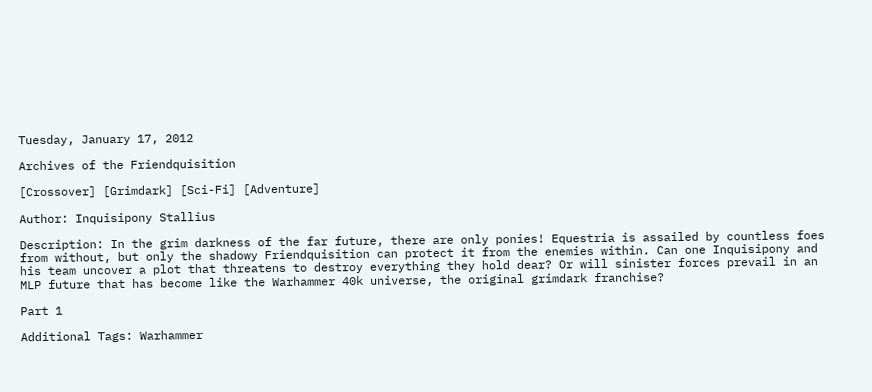Tuesday, January 17, 2012

Archives of the Friendquisition

[Crossover] [Grimdark] [Sci-Fi] [Adventure]

Author: Inquisipony Stallius

Description: In the grim darkness of the far future, there are only ponies! Equestria is assailed by countless foes from without, but only the shadowy Friendquisition can protect it from the enemies within. Can one Inquisipony and his team uncover a plot that threatens to destroy everything they hold dear? Or will sinister forces prevail in an MLP future that has become like the Warhammer 40k universe, the original grimdark franchise?

Part 1

Additional Tags: Warhammer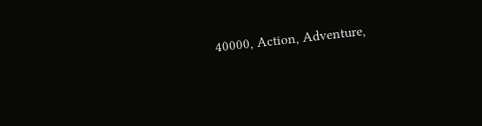40000, Action, Adventure,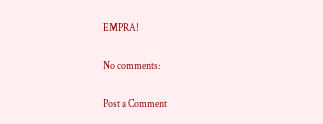EMPRA!

No comments:

Post a Comment